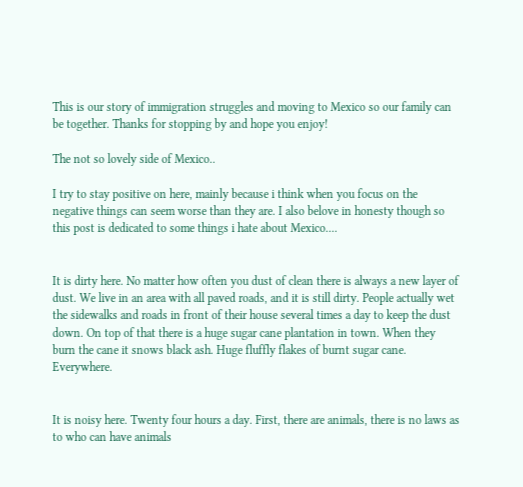This is our story of immigration struggles and moving to Mexico so our family can be together. Thanks for stopping by and hope you enjoy!

The not so lovely side of Mexico..

I try to stay positive on here, mainly because i think when you focus on the negative things can seem worse than they are. I also belove in honesty though so this post is dedicated to some things i hate about Mexico....


It is dirty here. No matter how often you dust of clean there is always a new layer of dust. We live in an area with all paved roads, and it is still dirty. People actually wet the sidewalks and roads in front of their house several times a day to keep the dust down. On top of that there is a huge sugar cane plantation in town. When they burn the cane it snows black ash. Huge fluffly flakes of burnt sugar cane. Everywhere.


It is noisy here. Twenty four hours a day. First, there are animals, there is no laws as to who can have animals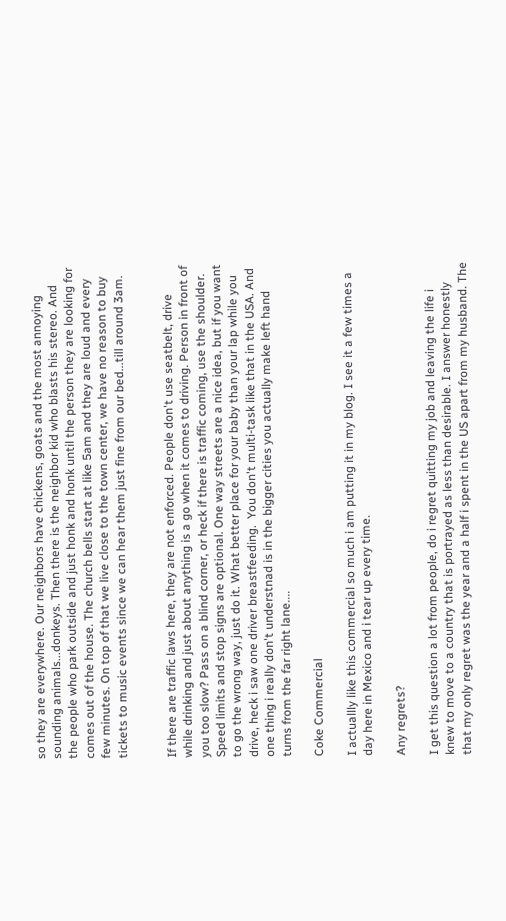so they are everywhere. Our neighbors have chickens, goats and the most annoying sounding animals...donkeys. Then there is the neighbor kid who blasts his stereo. And the people who park outside and just honk and honk until the person they are looking for comes out of the house. The church bells start at like 5am and they are loud and every few minutes. On top of that we live close to the town center, we have no reason to buy tickets to music events since we can hear them just fine from our bed...till around 3am.


If there are traffic laws here, they are not enforced. People don't use seatbelt, drive while drinking and just about anything is a go when it comes to driving. Person in front of you too slow? Pass on a blind corner, or heck if there is traffic coming, use the shoulder. Speed limits and stop signs are optional. One way streets are a nice idea, but if you want to go the wrong way, just do it. What better place for your baby than your lap while you drive, heck i saw one driver breastfeeding.  You don't multi-task like that in the USA. And one thing i really don't understnad is in the bigger cities you actually make left hand turns from the far right lane....

Coke Commercial

I actuallly like this commercial so much i am putting it in my blog. I see it a few times a day here in Mexico and i tear up every time.

Any regrets?

I get this question a lot from people, do i regret quitting my job and leaving the life i knew to move to a country that is portrayed as less than desirable. I answer honestly that my only regret was the year and a half i spent in the US apart from my husband. The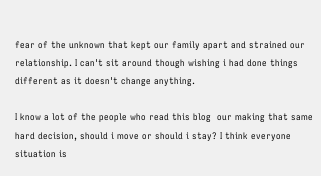fear of the unknown that kept our family apart and strained our relationship. I can't sit around though wishing i had done things different as it doesn't change anything.

I know a lot of the people who read this blog  our making that same hard decision, should i move or should i stay? I think everyone situation is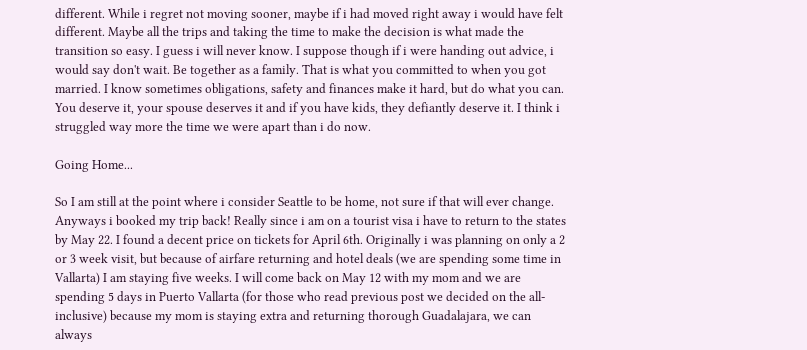different. While i regret not moving sooner, maybe if i had moved right away i would have felt different. Maybe all the trips and taking the time to make the decision is what made the transition so easy. I guess i will never know. I suppose though if i were handing out advice, i would say don't wait. Be together as a family. That is what you committed to when you got married. I know sometimes obligations, safety and finances make it hard, but do what you can. You deserve it, your spouse deserves it and if you have kids, they defiantly deserve it. I think i struggled way more the time we were apart than i do now.

Going Home...

So I am still at the point where i consider Seattle to be home, not sure if that will ever change. Anyways i booked my trip back! Really since i am on a tourist visa i have to return to the states by May 22. I found a decent price on tickets for April 6th. Originally i was planning on only a 2 or 3 week visit, but because of airfare returning and hotel deals (we are spending some time in Vallarta) I am staying five weeks. I will come back on May 12 with my mom and we are spending 5 days in Puerto Vallarta (for those who read previous post we decided on the all-inclusive) because my mom is staying extra and returning thorough Guadalajara, we can always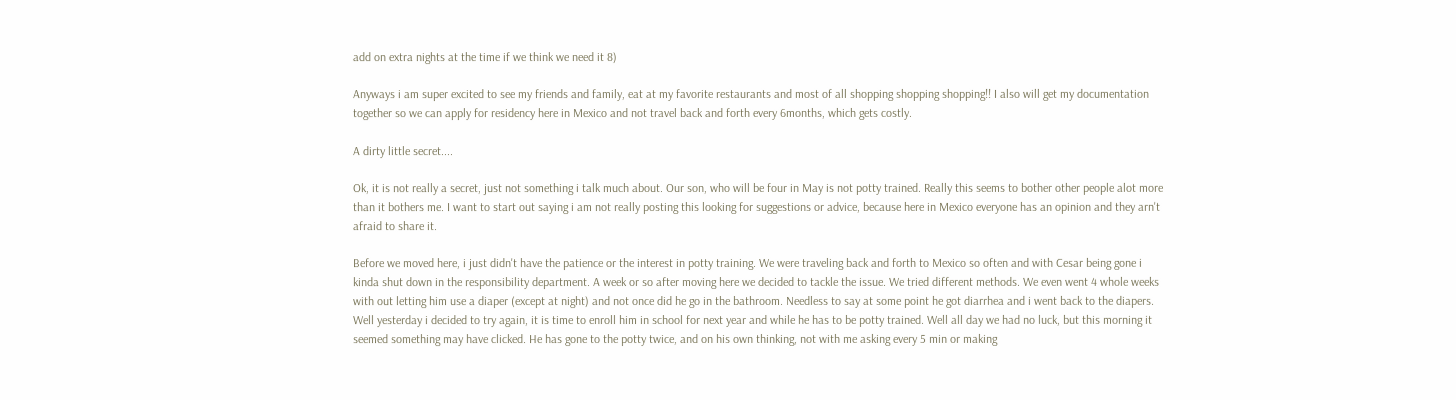add on extra nights at the time if we think we need it 8)

Anyways i am super excited to see my friends and family, eat at my favorite restaurants and most of all shopping shopping shopping!! I also will get my documentation together so we can apply for residency here in Mexico and not travel back and forth every 6months, which gets costly.

A dirty little secret....

Ok, it is not really a secret, just not something i talk much about. Our son, who will be four in May is not potty trained. Really this seems to bother other people alot more than it bothers me. I want to start out saying i am not really posting this looking for suggestions or advice, because here in Mexico everyone has an opinion and they arn't afraid to share it.

Before we moved here, i just didn't have the patience or the interest in potty training. We were traveling back and forth to Mexico so often and with Cesar being gone i kinda shut down in the responsibility department. A week or so after moving here we decided to tackle the issue. We tried different methods. We even went 4 whole weeks with out letting him use a diaper (except at night) and not once did he go in the bathroom. Needless to say at some point he got diarrhea and i went back to the diapers. Well yesterday i decided to try again, it is time to enroll him in school for next year and while he has to be potty trained. Well all day we had no luck, but this morning it seemed something may have clicked. He has gone to the potty twice, and on his own thinking, not with me asking every 5 min or making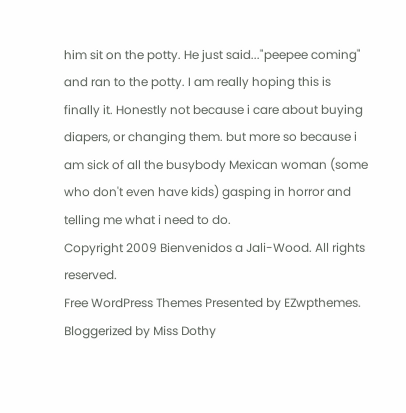him sit on the potty. He just said..."peepee coming" and ran to the potty. I am really hoping this is finally it. Honestly not because i care about buying diapers, or changing them. but more so because i am sick of all the busybody Mexican woman (some who don't even have kids) gasping in horror and telling me what i need to do.
Copyright 2009 Bienvenidos a Jali-Wood. All rights reserved.
Free WordPress Themes Presented by EZwpthemes.
Bloggerized by Miss Dothy